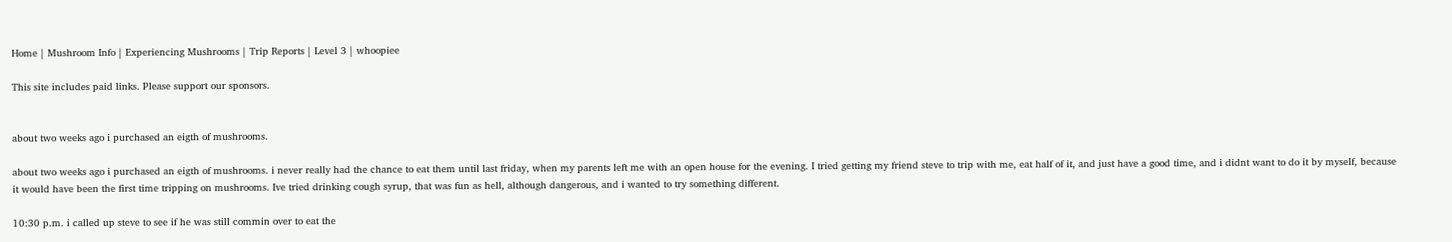Home | Mushroom Info | Experiencing Mushrooms | Trip Reports | Level 3 | whoopiee

This site includes paid links. Please support our sponsors.


about two weeks ago i purchased an eigth of mushrooms.

about two weeks ago i purchased an eigth of mushrooms. i never really had the chance to eat them until last friday, when my parents left me with an open house for the evening. I tried getting my friend steve to trip with me, eat half of it, and just have a good time, and i didnt want to do it by myself, because it would have been the first time tripping on mushrooms. Ive tried drinking cough syrup, that was fun as hell, although dangerous, and i wanted to try something different.

10:30 p.m. i called up steve to see if he was still commin over to eat the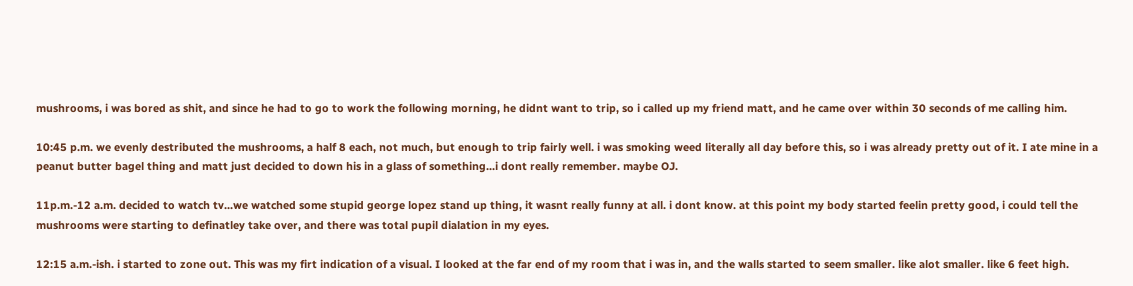mushrooms, i was bored as shit, and since he had to go to work the following morning, he didnt want to trip, so i called up my friend matt, and he came over within 30 seconds of me calling him.

10:45 p.m. we evenly destributed the mushrooms, a half 8 each, not much, but enough to trip fairly well. i was smoking weed literally all day before this, so i was already pretty out of it. I ate mine in a peanut butter bagel thing and matt just decided to down his in a glass of something...i dont really remember. maybe OJ.

11p.m.-12 a.m. decided to watch tv...we watched some stupid george lopez stand up thing, it wasnt really funny at all. i dont know. at this point my body started feelin pretty good, i could tell the mushrooms were starting to definatley take over, and there was total pupil dialation in my eyes.

12:15 a.m.-ish. i started to zone out. This was my firt indication of a visual. I looked at the far end of my room that i was in, and the walls started to seem smaller. like alot smaller. like 6 feet high.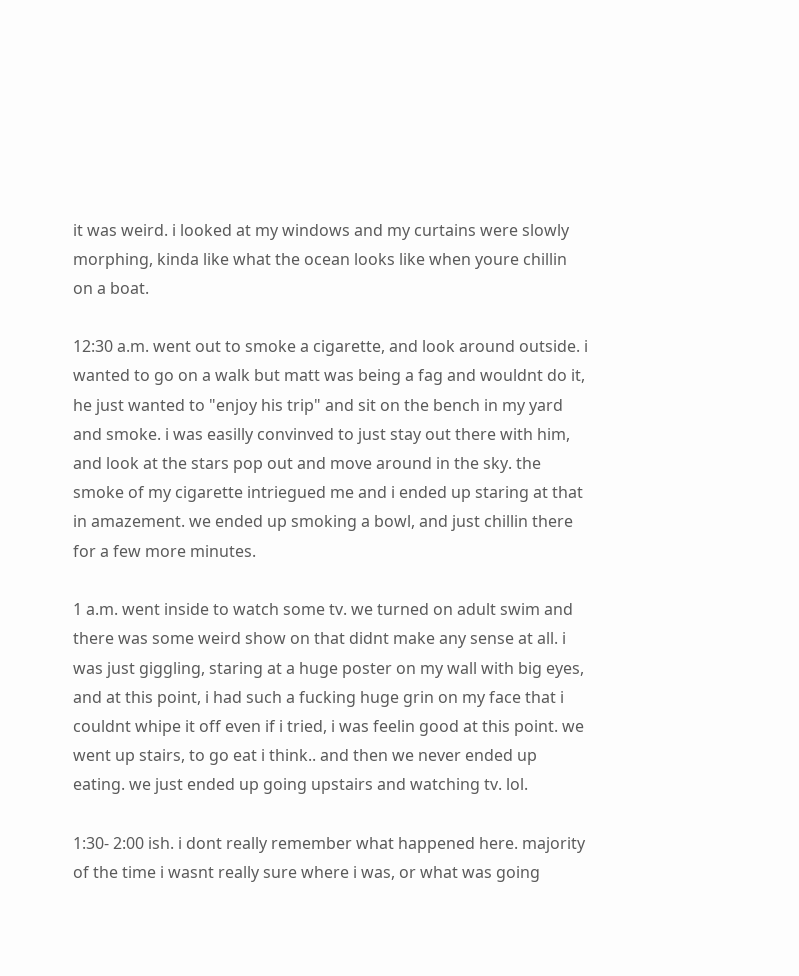it was weird. i looked at my windows and my curtains were slowly morphing, kinda like what the ocean looks like when youre chillin on a boat.

12:30 a.m. went out to smoke a cigarette, and look around outside. i wanted to go on a walk but matt was being a fag and wouldnt do it, he just wanted to "enjoy his trip" and sit on the bench in my yard and smoke. i was easilly convinved to just stay out there with him, and look at the stars pop out and move around in the sky. the smoke of my cigarette intriegued me and i ended up staring at that in amazement. we ended up smoking a bowl, and just chillin there for a few more minutes.

1 a.m. went inside to watch some tv. we turned on adult swim and there was some weird show on that didnt make any sense at all. i was just giggling, staring at a huge poster on my wall with big eyes, and at this point, i had such a fucking huge grin on my face that i couldnt whipe it off even if i tried, i was feelin good at this point. we went up stairs, to go eat i think.. and then we never ended up eating. we just ended up going upstairs and watching tv. lol.

1:30- 2:00 ish. i dont really remember what happened here. majority of the time i wasnt really sure where i was, or what was going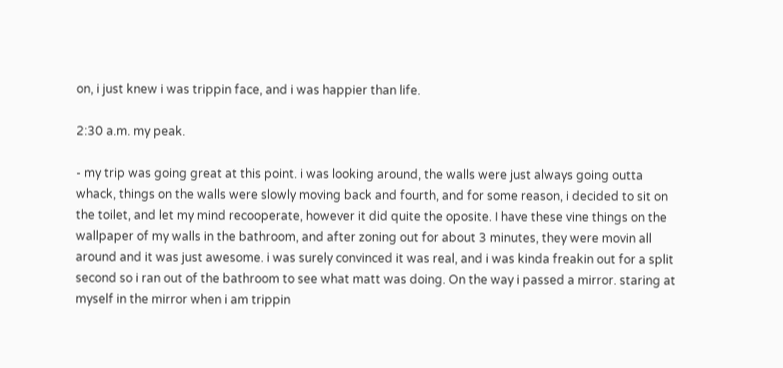on, i just knew i was trippin face, and i was happier than life.

2:30 a.m. my peak.

- my trip was going great at this point. i was looking around, the walls were just always going outta whack, things on the walls were slowly moving back and fourth, and for some reason, i decided to sit on the toilet, and let my mind recooperate, however it did quite the oposite. I have these vine things on the wallpaper of my walls in the bathroom, and after zoning out for about 3 minutes, they were movin all around and it was just awesome. i was surely convinced it was real, and i was kinda freakin out for a split second so i ran out of the bathroom to see what matt was doing. On the way i passed a mirror. staring at myself in the mirror when i am trippin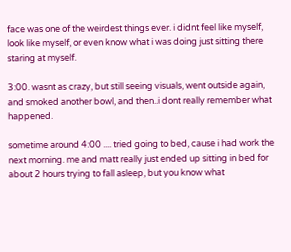face was one of the weirdest things ever. i didnt feel like myself, look like myself, or even know what i was doing just sitting there staring at myself.

3:00. wasnt as crazy, but still seeing visuals, went outside again, and smoked another bowl, and then..i dont really remember what happened.

sometime around 4:00 .... tried going to bed, cause i had work the next morning. me and matt really just ended up sitting in bed for about 2 hours trying to fall asleep, but you know what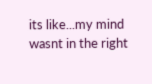its like...my mind wasnt in the right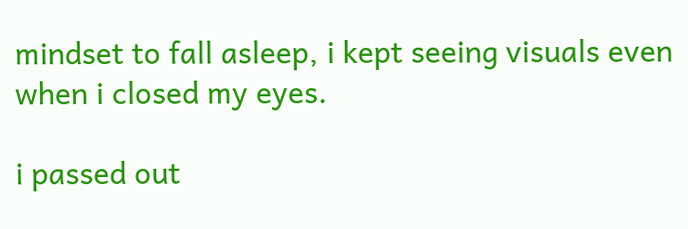mindset to fall asleep, i kept seeing visuals even when i closed my eyes.

i passed out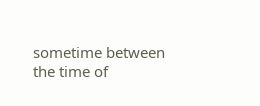sometime between the time of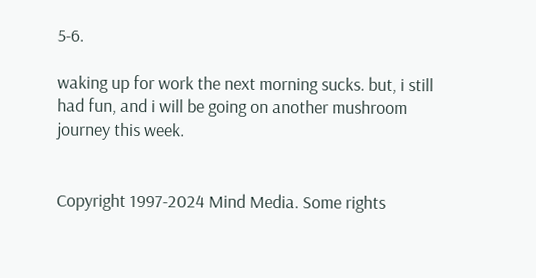5-6.

waking up for work the next morning sucks. but, i still had fun, and i will be going on another mushroom journey this week.


Copyright 1997-2024 Mind Media. Some rights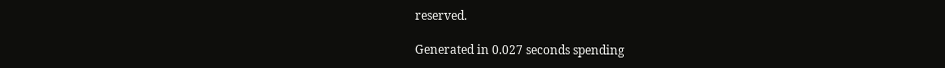reserved.

Generated in 0.027 seconds spending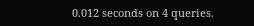0.012 seconds on 4 queries.